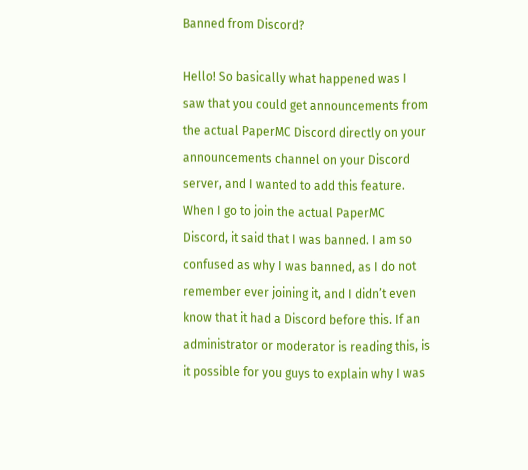Banned from Discord?

Hello! So basically what happened was I saw that you could get announcements from the actual PaperMC Discord directly on your announcements channel on your Discord server, and I wanted to add this feature. When I go to join the actual PaperMC Discord, it said that I was banned. I am so confused as why I was banned, as I do not remember ever joining it, and I didn’t even know that it had a Discord before this. If an administrator or moderator is reading this, is it possible for you guys to explain why I was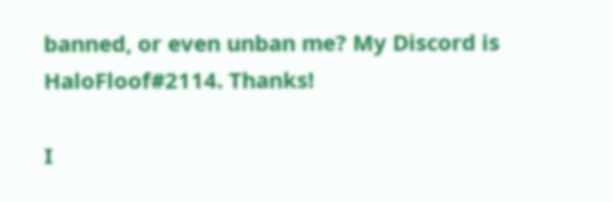banned, or even unban me? My Discord is HaloFloof#2114. Thanks!

I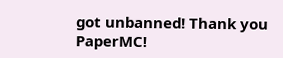got unbanned! Thank you PaperMC!